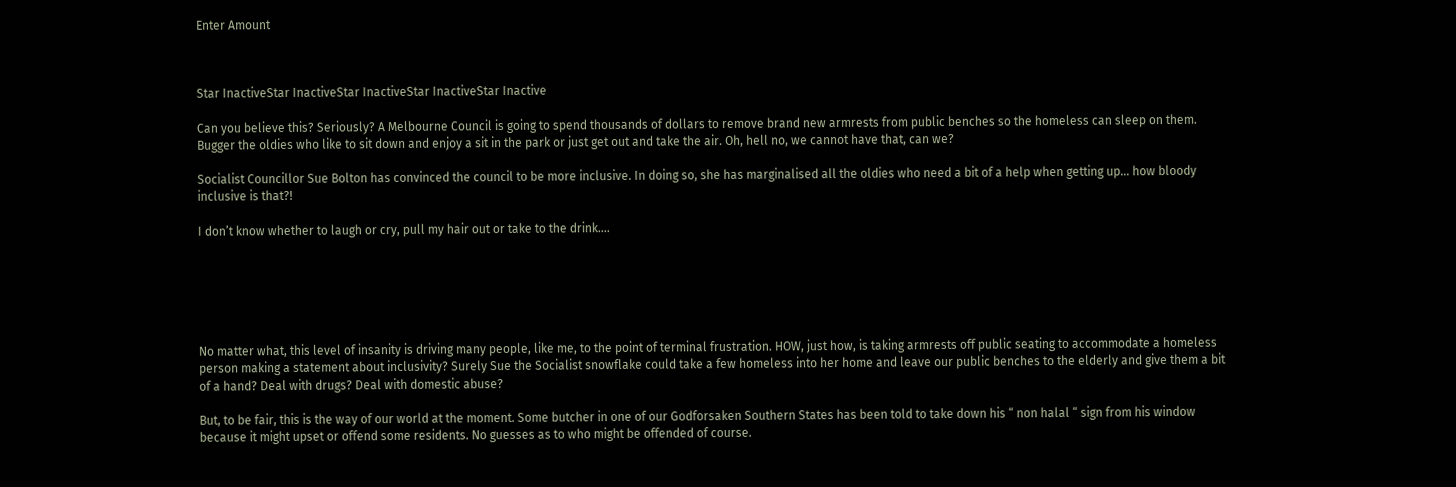Enter Amount



Star InactiveStar InactiveStar InactiveStar InactiveStar Inactive

Can you believe this? Seriously? A Melbourne Council is going to spend thousands of dollars to remove brand new armrests from public benches so the homeless can sleep on them. Bugger the oldies who like to sit down and enjoy a sit in the park or just get out and take the air. Oh, hell no, we cannot have that, can we?

Socialist Councillor Sue Bolton has convinced the council to be more inclusive. In doing so, she has marginalised all the oldies who need a bit of a help when getting up… how bloody inclusive is that?!

I don’t know whether to laugh or cry, pull my hair out or take to the drink….






No matter what, this level of insanity is driving many people, like me, to the point of terminal frustration. HOW, just how, is taking armrests off public seating to accommodate a homeless person making a statement about inclusivity? Surely Sue the Socialist snowflake could take a few homeless into her home and leave our public benches to the elderly and give them a bit of a hand? Deal with drugs? Deal with domestic abuse?

But, to be fair, this is the way of our world at the moment. Some butcher in one of our Godforsaken Southern States has been told to take down his “ non halal “ sign from his window because it might upset or offend some residents. No guesses as to who might be offended of course.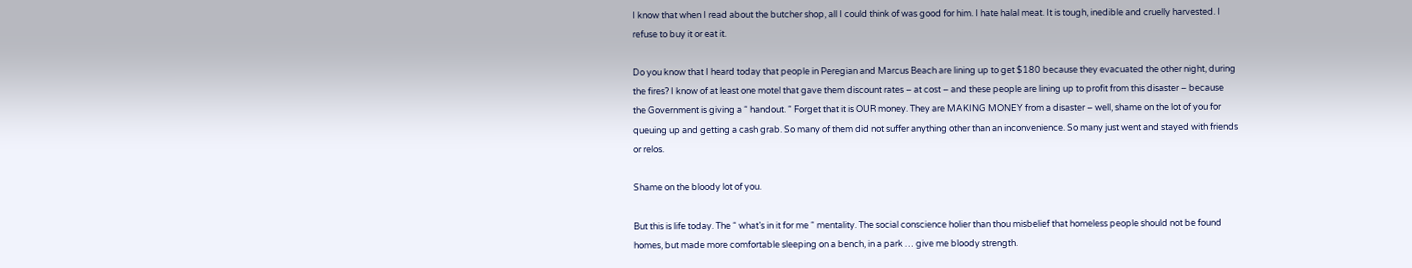I know that when I read about the butcher shop, all I could think of was good for him. I hate halal meat. It is tough, inedible and cruelly harvested. I refuse to buy it or eat it.

Do you know that I heard today that people in Peregian and Marcus Beach are lining up to get $180 because they evacuated the other night, during the fires? I know of at least one motel that gave them discount rates – at cost – and these people are lining up to profit from this disaster – because the Government is giving a “ handout. “ Forget that it is OUR money. They are MAKING MONEY from a disaster – well, shame on the lot of you for queuing up and getting a cash grab. So many of them did not suffer anything other than an inconvenience. So many just went and stayed with friends or relos.

Shame on the bloody lot of you.

But this is life today. The “ what’s in it for me “ mentality. The social conscience holier than thou misbelief that homeless people should not be found homes, but made more comfortable sleeping on a bench, in a park … give me bloody strength.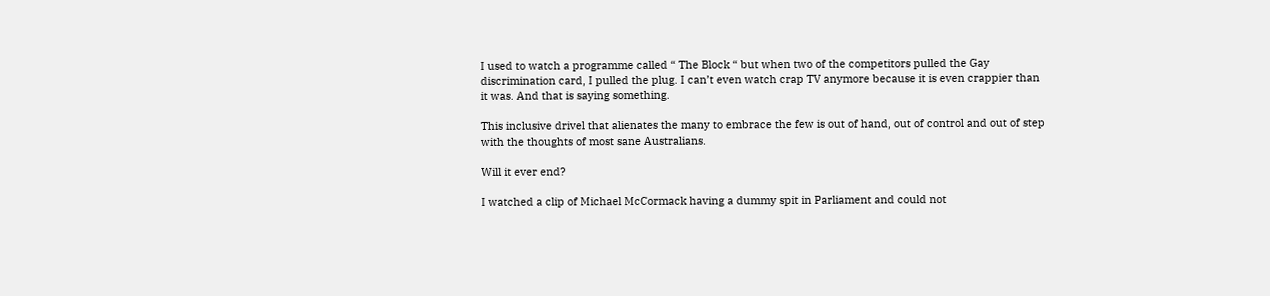I used to watch a programme called “ The Block “ but when two of the competitors pulled the Gay discrimination card, I pulled the plug. I can’t even watch crap TV anymore because it is even crappier than it was. And that is saying something.

This inclusive drivel that alienates the many to embrace the few is out of hand, out of control and out of step with the thoughts of most sane Australians.

Will it ever end?

I watched a clip of Michael McCormack having a dummy spit in Parliament and could not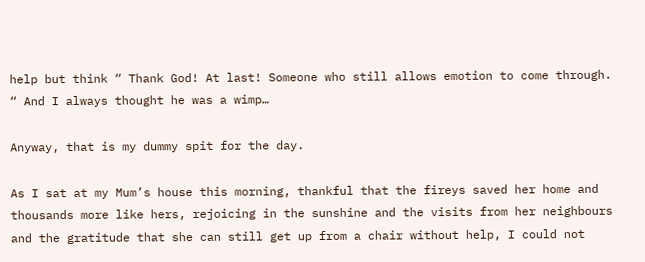help but think “ Thank God! At last! Someone who still allows emotion to come through. “ And I always thought he was a wimp…

Anyway, that is my dummy spit for the day.

As I sat at my Mum’s house this morning, thankful that the fireys saved her home and thousands more like hers, rejoicing in the sunshine and the visits from her neighbours and the gratitude that she can still get up from a chair without help, I could not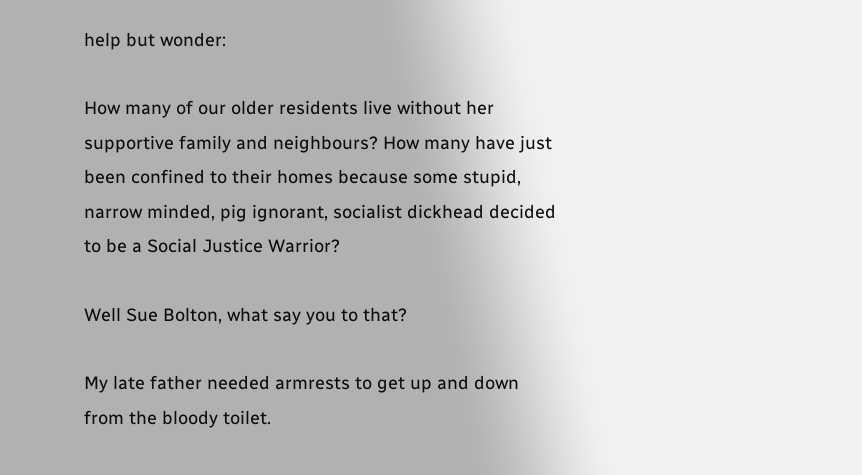help but wonder:

How many of our older residents live without her supportive family and neighbours? How many have just been confined to their homes because some stupid, narrow minded, pig ignorant, socialist dickhead decided to be a Social Justice Warrior?

Well Sue Bolton, what say you to that?

My late father needed armrests to get up and down from the bloody toilet.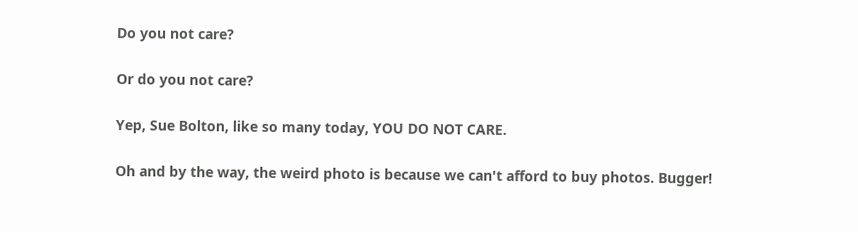Do you not care?

Or do you not care?

Yep, Sue Bolton, like so many today, YOU DO NOT CARE.

Oh and by the way, the weird photo is because we can't afford to buy photos. Bugger!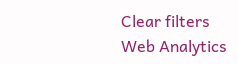Clear filters
Web Analytics